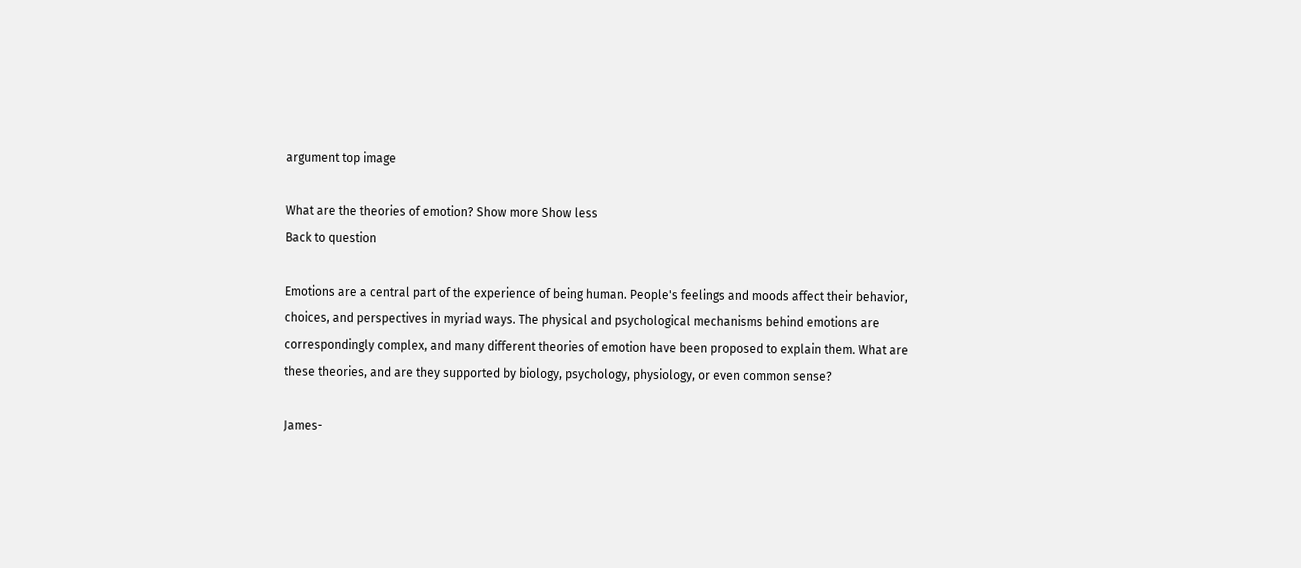argument top image

What are the theories of emotion? Show more Show less
Back to question

Emotions are a central part of the experience of being human. People's feelings and moods affect their behavior, choices, and perspectives in myriad ways. The physical and psychological mechanisms behind emotions are correspondingly complex, and many different theories of emotion have been proposed to explain them. What are these theories, and are they supported by biology, psychology, physiology, or even common sense?

James-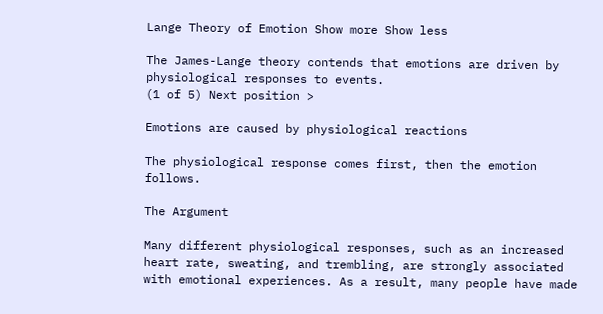Lange Theory of Emotion Show more Show less

The James-Lange theory contends that emotions are driven by physiological responses to events.
(1 of 5) Next position >

Emotions are caused by physiological reactions

The physiological response comes first, then the emotion follows.

The Argument

Many different physiological responses, such as an increased heart rate, sweating, and trembling, are strongly associated with emotional experiences. As a result, many people have made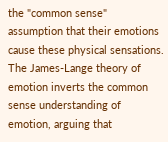the "common sense" assumption that their emotions cause these physical sensations. The James-Lange theory of emotion inverts the common sense understanding of emotion, arguing that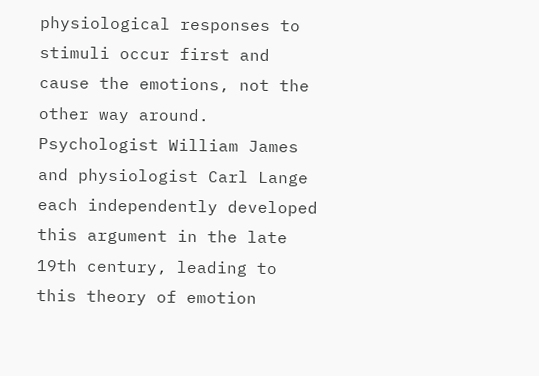physiological responses to stimuli occur first and cause the emotions, not the other way around. Psychologist William James and physiologist Carl Lange each independently developed this argument in the late 19th century, leading to this theory of emotion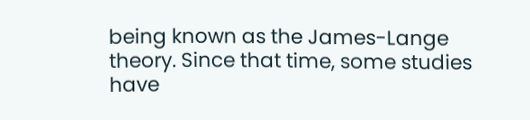being known as the James-Lange theory. Since that time, some studies have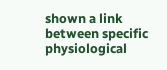shown a link between specific physiological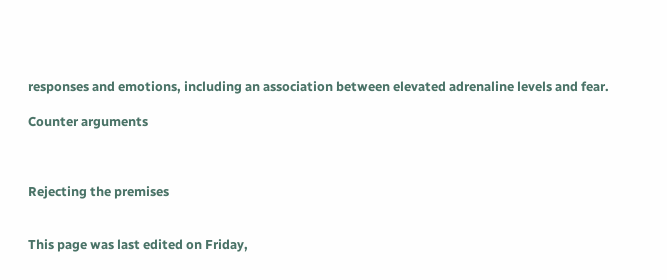responses and emotions, including an association between elevated adrenaline levels and fear.

Counter arguments



Rejecting the premises


This page was last edited on Friday,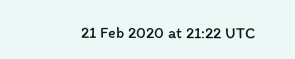21 Feb 2020 at 21:22 UTC